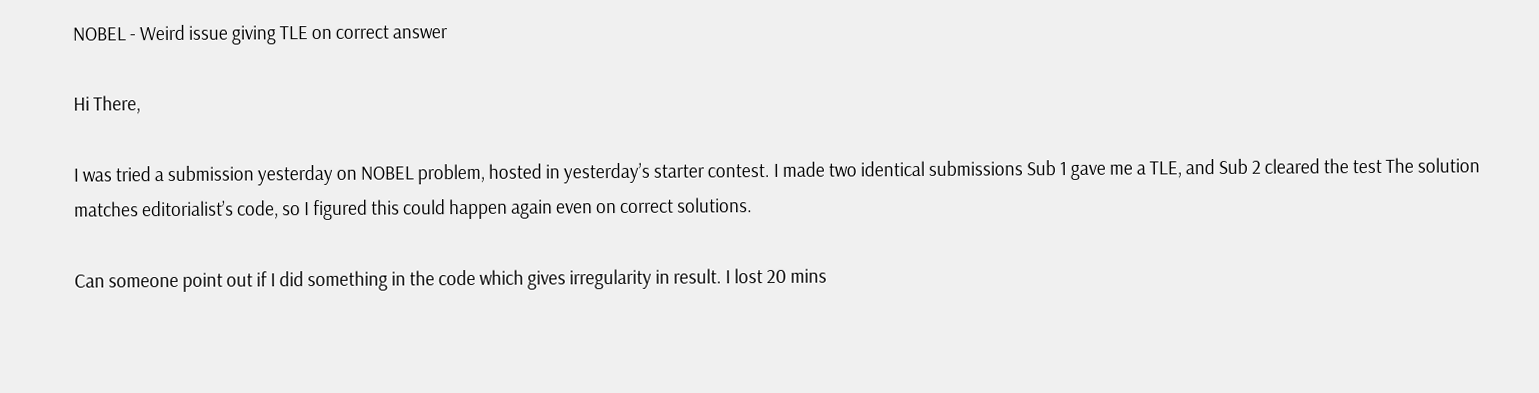NOBEL - Weird issue giving TLE on correct answer

Hi There,

I was tried a submission yesterday on NOBEL problem, hosted in yesterday’s starter contest. I made two identical submissions Sub 1 gave me a TLE, and Sub 2 cleared the test The solution matches editorialist’s code, so I figured this could happen again even on correct solutions.

Can someone point out if I did something in the code which gives irregularity in result. I lost 20 mins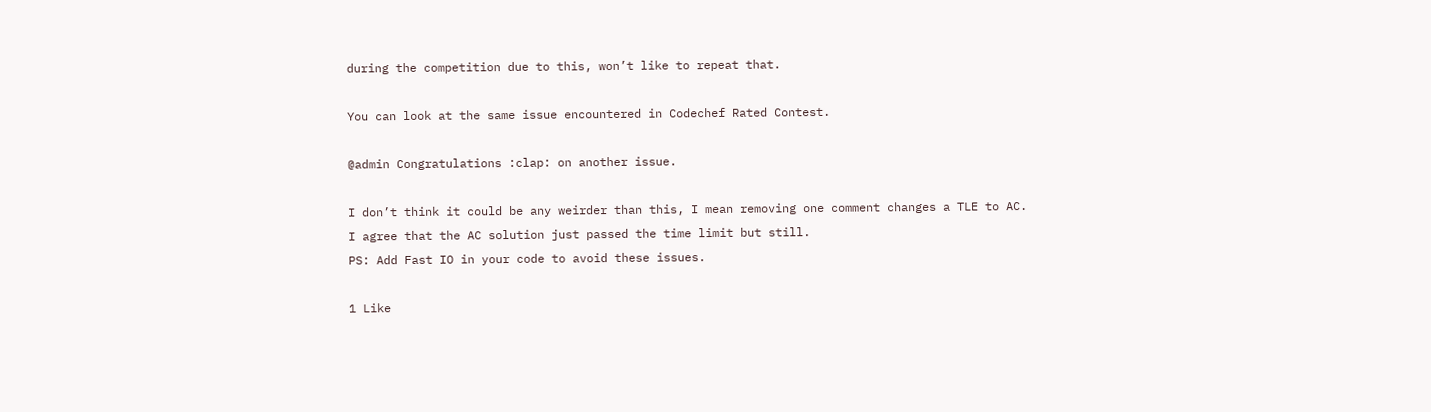during the competition due to this, won’t like to repeat that.

You can look at the same issue encountered in Codechef Rated Contest.

@admin Congratulations :clap: on another issue.

I don’t think it could be any weirder than this, I mean removing one comment changes a TLE to AC.
I agree that the AC solution just passed the time limit but still.
PS: Add Fast IO in your code to avoid these issues.

1 Like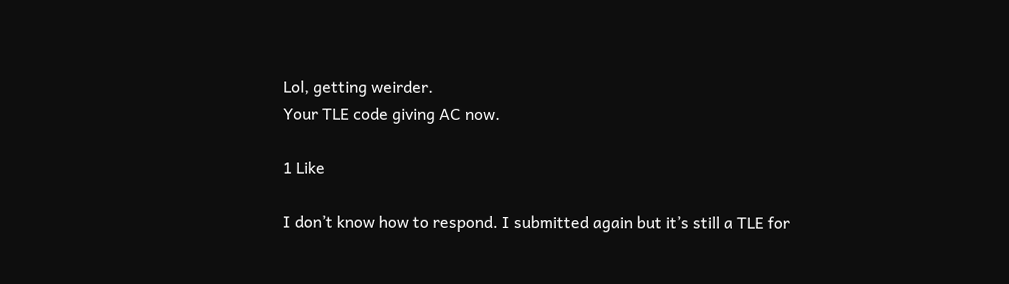Lol, getting weirder.
Your TLE code giving AC now.

1 Like

I don’t know how to respond. I submitted again but it’s still a TLE for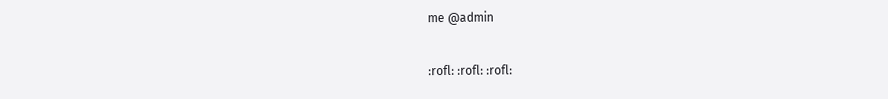me @admin

:rofl: :rofl: :rofl: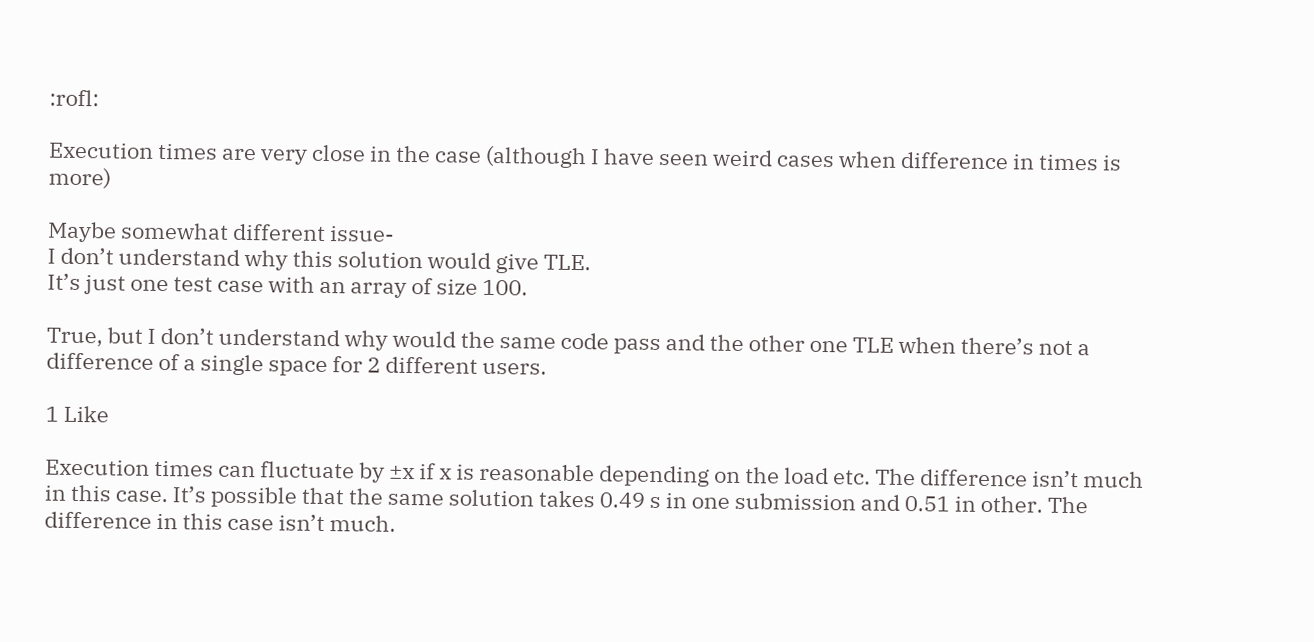:rofl:

Execution times are very close in the case (although I have seen weird cases when difference in times is more)

Maybe somewhat different issue-
I don’t understand why this solution would give TLE.
It’s just one test case with an array of size 100.

True, but I don’t understand why would the same code pass and the other one TLE when there’s not a difference of a single space for 2 different users.

1 Like

Execution times can fluctuate by ±x if x is reasonable depending on the load etc. The difference isn’t much in this case. It’s possible that the same solution takes 0.49 s in one submission and 0.51 in other. The difference in this case isn’t much.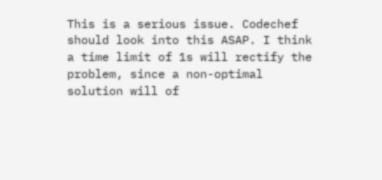This is a serious issue. Codechef should look into this ASAP. I think a time limit of 1s will rectify the problem, since a non-optimal solution will of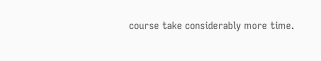course take considerably more time.